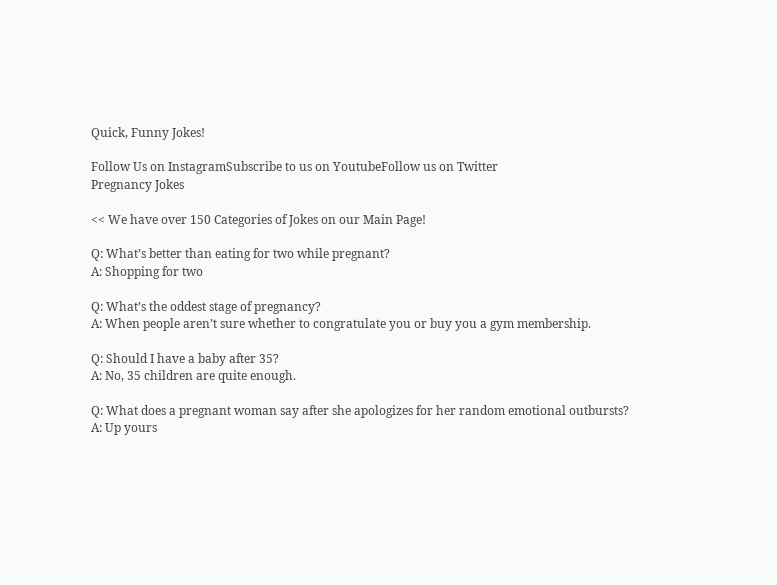Quick, Funny Jokes!

Follow Us on InstagramSubscribe to us on YoutubeFollow us on Twitter
Pregnancy Jokes

<< We have over 150 Categories of Jokes on our Main Page!

Q: What’s better than eating for two while pregnant?
A: Shopping for two

Q: What’s the oddest stage of pregnancy?
A: When people aren’t sure whether to congratulate you or buy you a gym membership.

Q: Should I have a baby after 35?
A: No, 35 children are quite enough.

Q: What does a pregnant woman say after she apologizes for her random emotional outbursts?
A: Up yours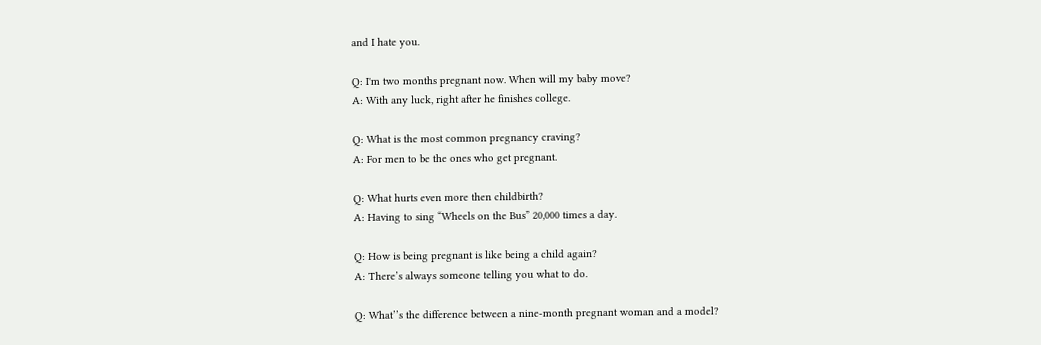and I hate you.

Q: I'm two months pregnant now. When will my baby move?
A: With any luck, right after he finishes college.

Q: What is the most common pregnancy craving?
A: For men to be the ones who get pregnant.

Q: What hurts even more then childbirth?
A: Having to sing “Wheels on the Bus” 20,000 times a day.

Q: How is being pregnant is like being a child again?
A: There’s always someone telling you what to do.

Q: What’’s the difference between a nine-month pregnant woman and a model?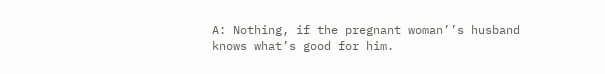A: Nothing, if the pregnant woman’’s husband knows what’s good for him.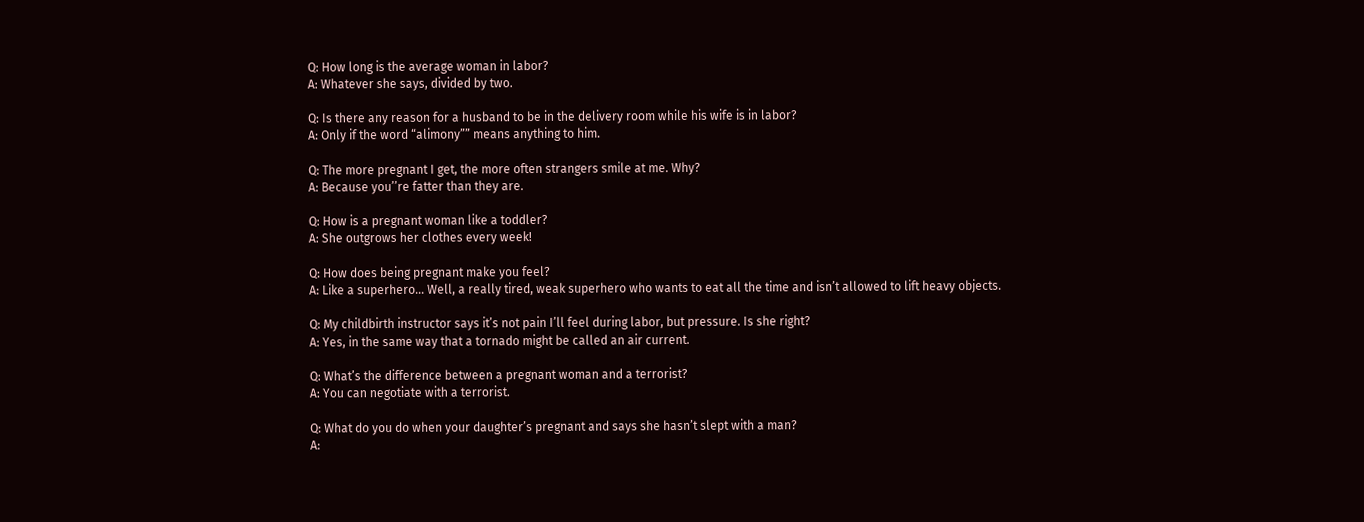Q: How long is the average woman in labor?
A: Whatever she says, divided by two.

Q: Is there any reason for a husband to be in the delivery room while his wife is in labor?
A: Only if the word “alimony”” means anything to him.

Q: The more pregnant I get, the more often strangers smile at me. Why?
A: Because you’’re fatter than they are.

Q: How is a pregnant woman like a toddler?
A: She outgrows her clothes every week!

Q: How does being pregnant make you feel?
A: Like a superhero... Well, a really tired, weak superhero who wants to eat all the time and isn’t allowed to lift heavy objects.

Q: My childbirth instructor says it’s not pain I’ll feel during labor, but pressure. Is she right?
A: Yes, in the same way that a tornado might be called an air current.

Q: What’s the difference between a pregnant woman and a terrorist?
A: You can negotiate with a terrorist.

Q: What do you do when your daughter’s pregnant and says she hasn’t slept with a man?
A: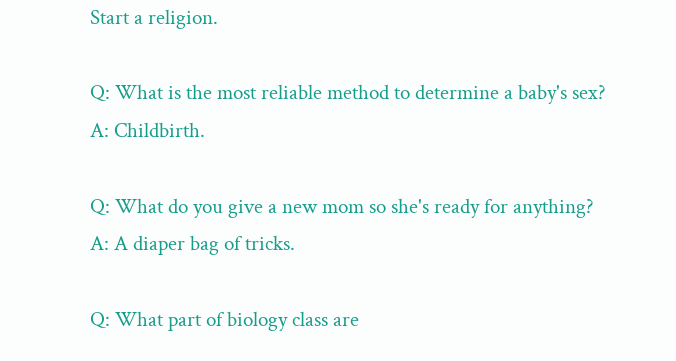Start a religion.

Q: What is the most reliable method to determine a baby's sex?
A: Childbirth.

Q: What do you give a new mom so she's ready for anything?
A: A diaper bag of tricks.

Q: What part of biology class are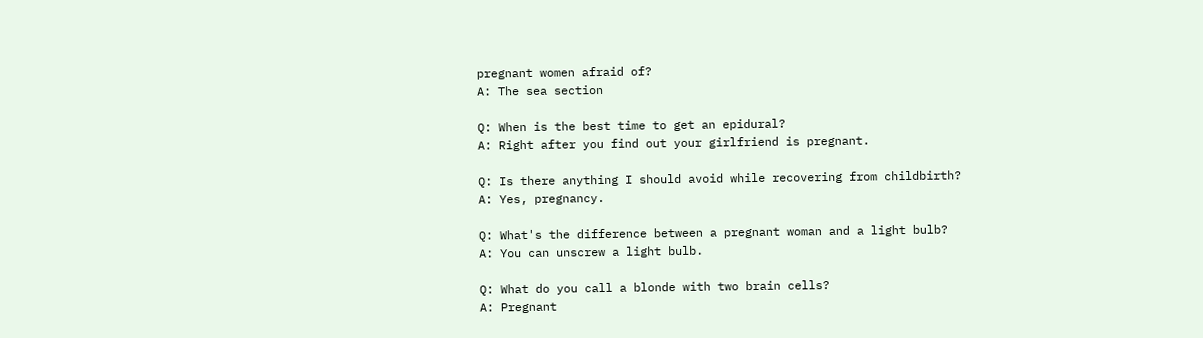pregnant women afraid of?
A: The sea section

Q: When is the best time to get an epidural?
A: Right after you find out your girlfriend is pregnant.

Q: Is there anything I should avoid while recovering from childbirth?
A: Yes, pregnancy.

Q: What's the difference between a pregnant woman and a light bulb?
A: You can unscrew a light bulb.

Q: What do you call a blonde with two brain cells?
A: Pregnant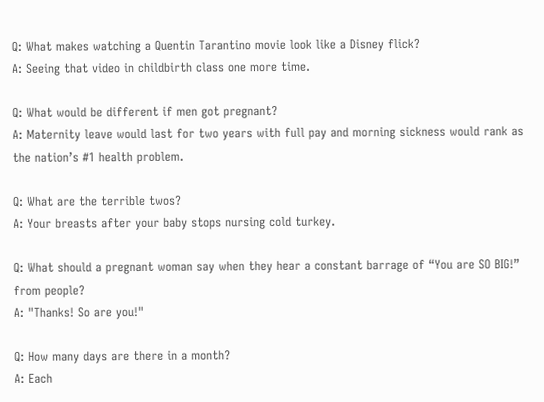Q: What makes watching a Quentin Tarantino movie look like a Disney flick?
A: Seeing that video in childbirth class one more time.

Q: What would be different if men got pregnant?
A: Maternity leave would last for two years with full pay and morning sickness would rank as the nation’s #1 health problem.

Q: What are the terrible twos?
A: Your breasts after your baby stops nursing cold turkey.

Q: What should a pregnant woman say when they hear a constant barrage of “You are SO BIG!” from people?
A: "Thanks! So are you!"

Q: How many days are there in a month?
A: Each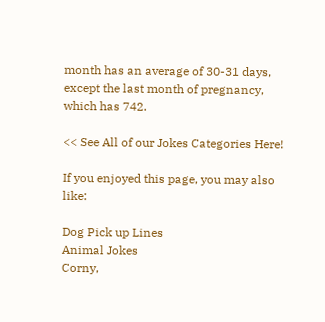month has an average of 30-31 days, except the last month of pregnancy, which has 742.

<< See All of our Jokes Categories Here!

If you enjoyed this page, you may also like:

Dog Pick up Lines
Animal Jokes
Corny,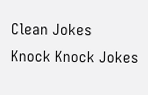Clean Jokes
Knock Knock Jokes